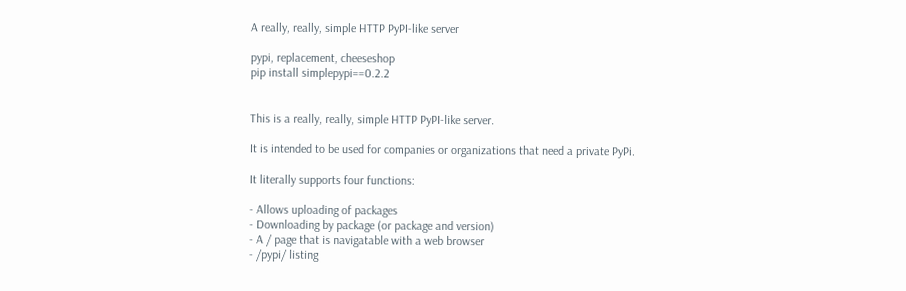A really, really, simple HTTP PyPI-like server

pypi, replacement, cheeseshop
pip install simplepypi==0.2.2


This is a really, really, simple HTTP PyPI-like server.

It is intended to be used for companies or organizations that need a private PyPi.

It literally supports four functions:

- Allows uploading of packages
- Downloading by package (or package and version)
- A / page that is navigatable with a web browser
- /pypi/ listing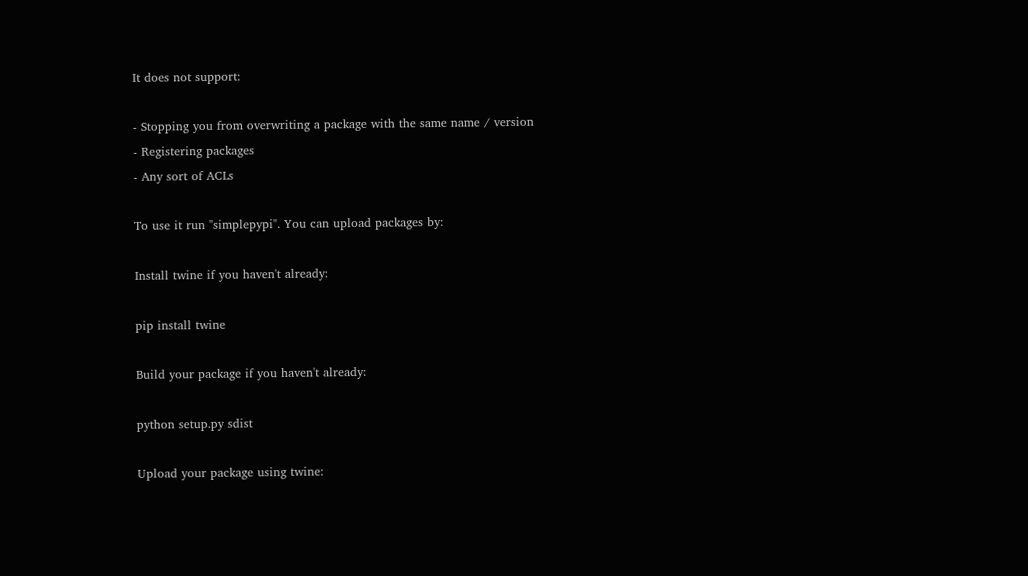It does not support:

- Stopping you from overwriting a package with the same name / version
- Registering packages
- Any sort of ACLs

To use it run "simplepypi". You can upload packages by:

Install twine if you haven't already:

pip install twine

Build your package if you haven't already:

python setup.py sdist

Upload your package using twine: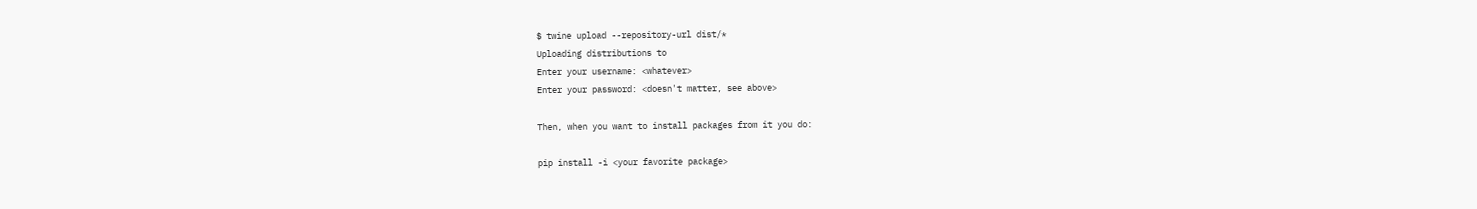$ twine upload --repository-url dist/*
Uploading distributions to
Enter your username: <whatever>
Enter your password: <doesn't matter, see above>

Then, when you want to install packages from it you do:

pip install -i <your favorite package>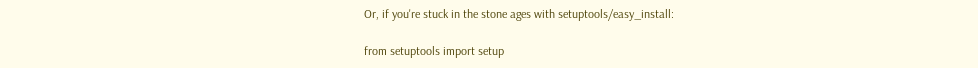Or, if you're stuck in the stone ages with setuptools/easy_install:

from setuptools import setup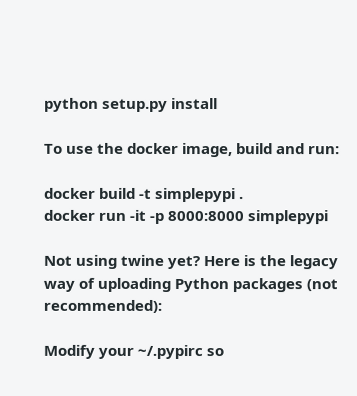python setup.py install

To use the docker image, build and run:

docker build -t simplepypi .
docker run -it -p 8000:8000 simplepypi

Not using twine yet? Here is the legacy way of uploading Python packages (not recommended):

Modify your ~/.pypirc so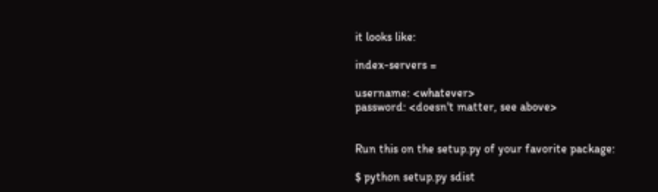it looks like:

index-servers =

username: <whatever>
password: <doesn't matter, see above>


Run this on the setup.py of your favorite package:

$ python setup.py sdist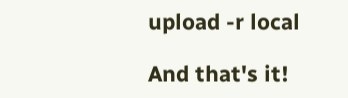upload -r local

And that's it!